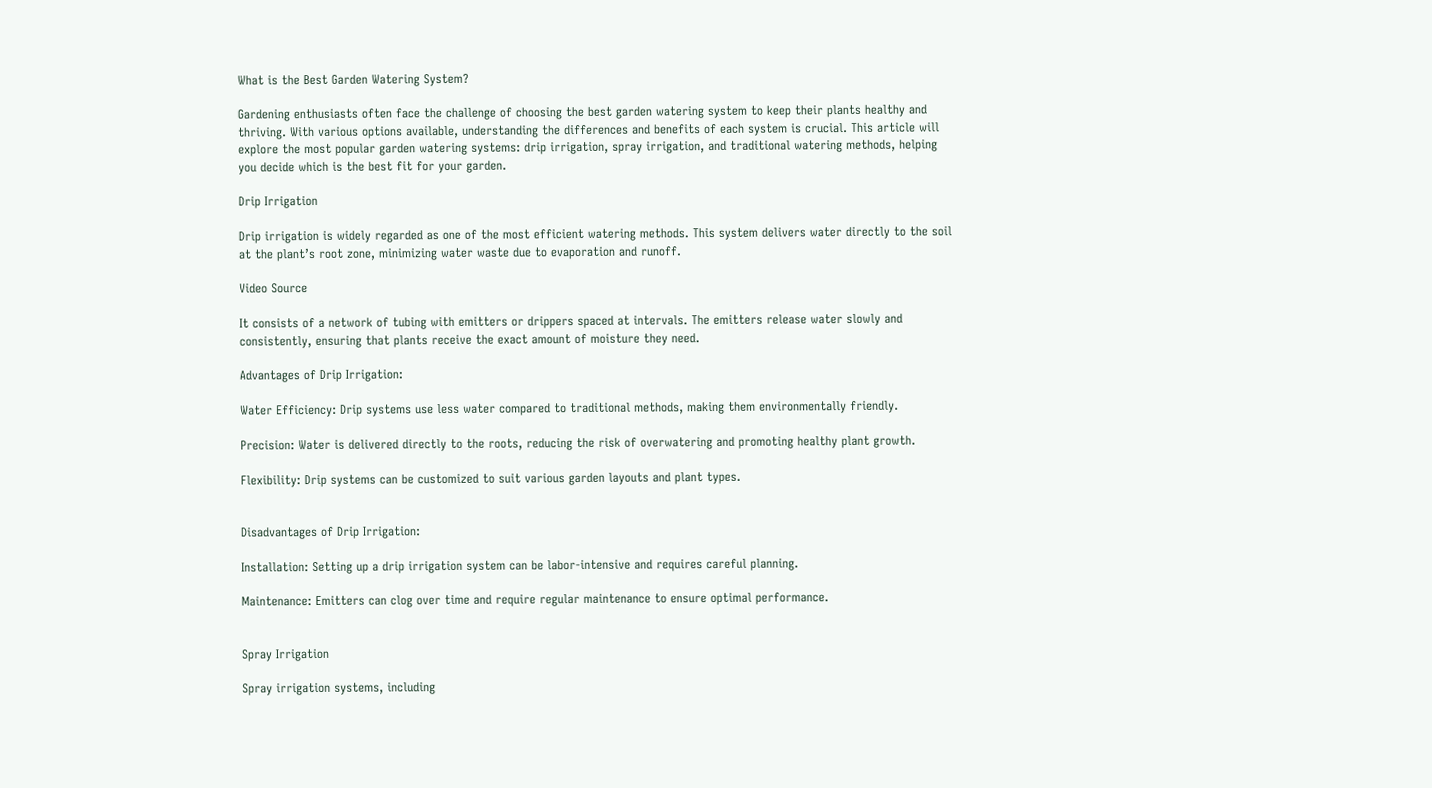What is the Best Garden Watering System?

Gardening enthusiasts often face the challenge of choosing the best garden watering system to keep their plants healthy and thriving. With various options available, understanding the differences and benefits of each system is crucial. This article will explore the most popular garden watering systems: drip irrigation, spray irrigation, and traditional watering methods, helping you decide which is the best fit for your garden.

Drip Irrigation

Drip irrigation is widely regarded as one of the most efficient watering methods. This system delivers water directly to the soil at the plant’s root zone, minimizing water waste due to evaporation and runoff.

Video Source

It consists of a network of tubing with emitters or drippers spaced at intervals. The emitters release water slowly and consistently, ensuring that plants receive the exact amount of moisture they need.

Advantages of Drip Irrigation:

Water Efficiency: Drip systems use less water compared to traditional methods, making them environmentally friendly.

Precision: Water is delivered directly to the roots, reducing the risk of overwatering and promoting healthy plant growth.

Flexibility: Drip systems can be customized to suit various garden layouts and plant types.


Disadvantages of Drip Irrigation:

Installation: Setting up a drip irrigation system can be labor-intensive and requires careful planning.

Maintenance: Emitters can clog over time and require regular maintenance to ensure optimal performance.


Spray Irrigation

Spray irrigation systems, including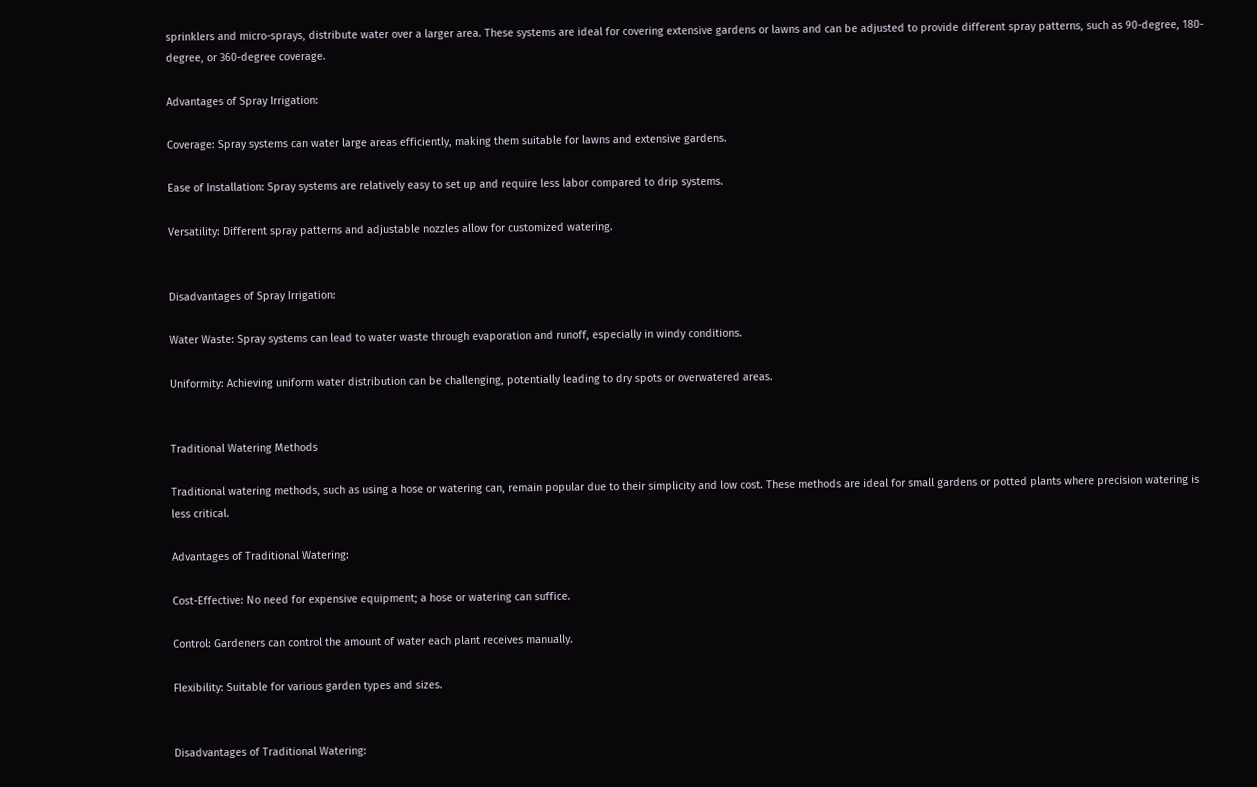sprinklers and micro-sprays, distribute water over a larger area. These systems are ideal for covering extensive gardens or lawns and can be adjusted to provide different spray patterns, such as 90-degree, 180-degree, or 360-degree coverage.

Advantages of Spray Irrigation:

Coverage: Spray systems can water large areas efficiently, making them suitable for lawns and extensive gardens.

Ease of Installation: Spray systems are relatively easy to set up and require less labor compared to drip systems.

Versatility: Different spray patterns and adjustable nozzles allow for customized watering.


Disadvantages of Spray Irrigation:

Water Waste: Spray systems can lead to water waste through evaporation and runoff, especially in windy conditions.

Uniformity: Achieving uniform water distribution can be challenging, potentially leading to dry spots or overwatered areas.


Traditional Watering Methods

Traditional watering methods, such as using a hose or watering can, remain popular due to their simplicity and low cost. These methods are ideal for small gardens or potted plants where precision watering is less critical.

Advantages of Traditional Watering:

Cost-Effective: No need for expensive equipment; a hose or watering can suffice.

Control: Gardeners can control the amount of water each plant receives manually.

Flexibility: Suitable for various garden types and sizes.


Disadvantages of Traditional Watering: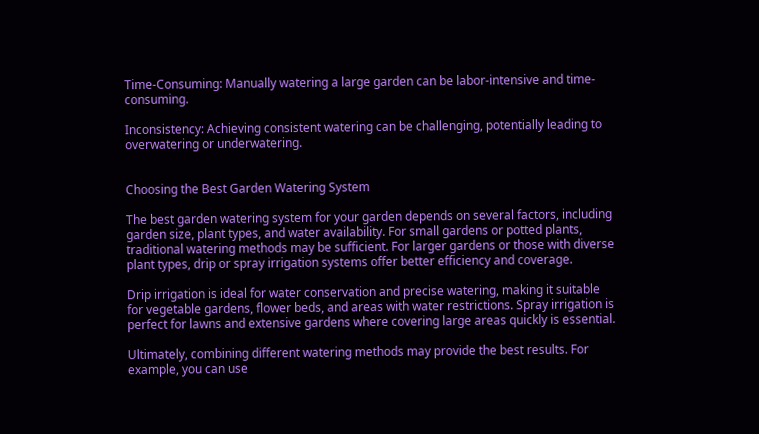Time-Consuming: Manually watering a large garden can be labor-intensive and time-consuming.

Inconsistency: Achieving consistent watering can be challenging, potentially leading to overwatering or underwatering.


Choosing the Best Garden Watering System

The best garden watering system for your garden depends on several factors, including garden size, plant types, and water availability. For small gardens or potted plants, traditional watering methods may be sufficient. For larger gardens or those with diverse plant types, drip or spray irrigation systems offer better efficiency and coverage.

Drip irrigation is ideal for water conservation and precise watering, making it suitable for vegetable gardens, flower beds, and areas with water restrictions. Spray irrigation is perfect for lawns and extensive gardens where covering large areas quickly is essential.

Ultimately, combining different watering methods may provide the best results. For example, you can use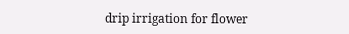drip irrigation for flower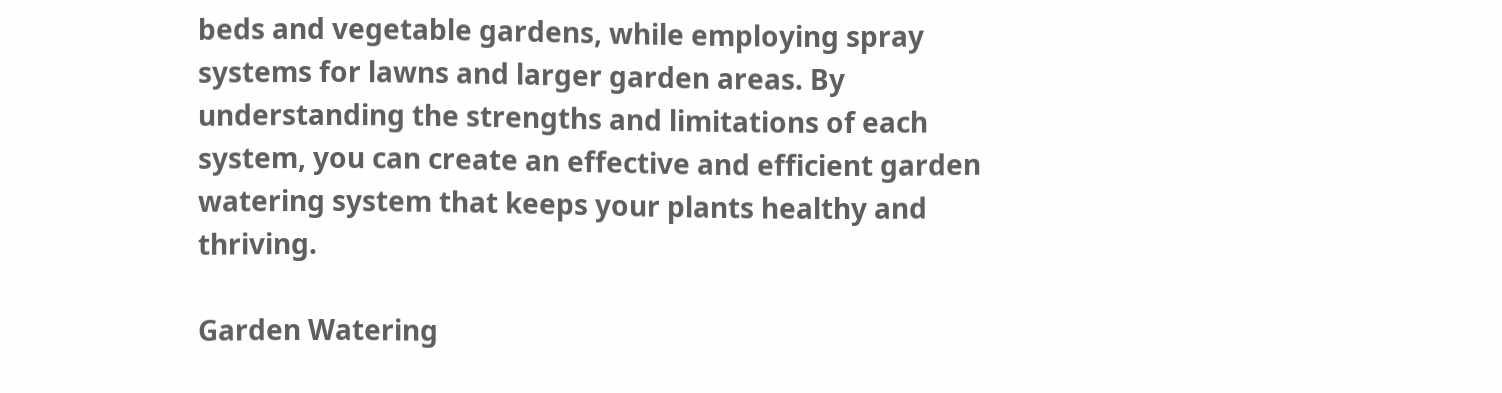beds and vegetable gardens, while employing spray systems for lawns and larger garden areas. By understanding the strengths and limitations of each system, you can create an effective and efficient garden watering system that keeps your plants healthy and thriving.

Garden Watering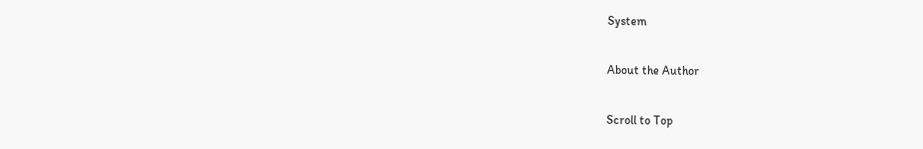System

About the Author

Scroll to Top